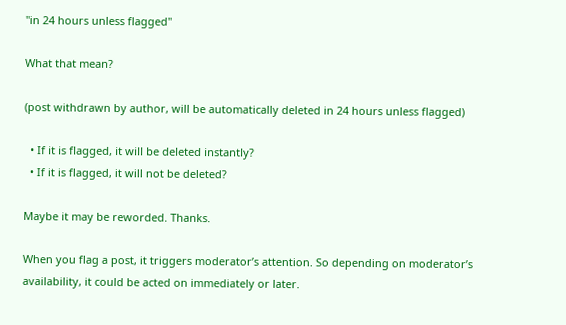"in 24 hours unless flagged"

What that mean?

(post withdrawn by author, will be automatically deleted in 24 hours unless flagged)

  • If it is flagged, it will be deleted instantly?
  • If it is flagged, it will not be deleted?

Maybe it may be reworded. Thanks.

When you flag a post, it triggers moderator’s attention. So depending on moderator’s availability, it could be acted on immediately or later.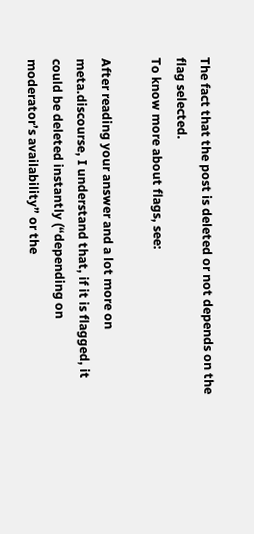The fact that the post is deleted or not depends on the flag selected.
To know more about flags, see:

After reading your answer and a lot more on meta.discourse, I understand that, if it is flagged, it could be deleted instantly (“depending on moderator’s availability” or the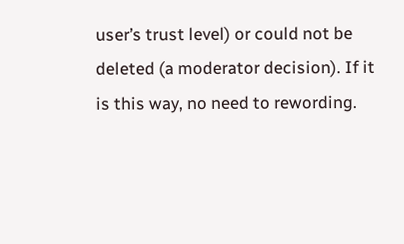user’s trust level) or could not be deleted (a moderator decision). If it is this way, no need to rewording.